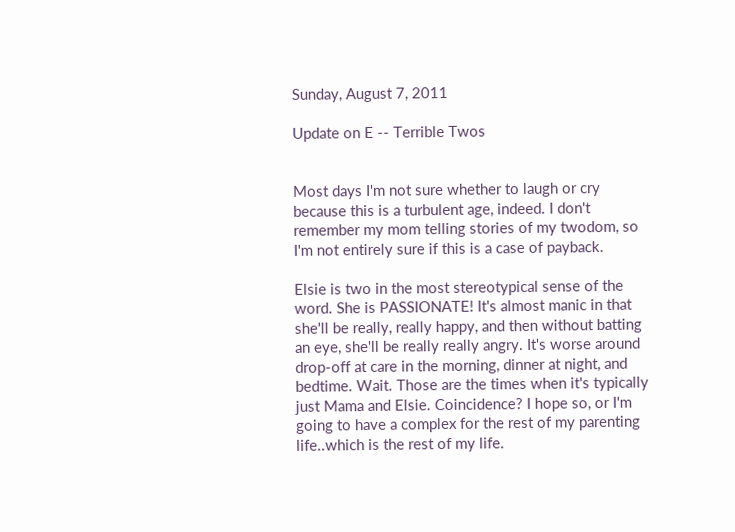Sunday, August 7, 2011

Update on E -- Terrible Twos


Most days I'm not sure whether to laugh or cry because this is a turbulent age, indeed. I don't remember my mom telling stories of my twodom, so I'm not entirely sure if this is a case of payback.

Elsie is two in the most stereotypical sense of the word. She is PASSIONATE! It's almost manic in that she'll be really, really happy, and then without batting an eye, she'll be really really angry. It's worse around drop-off at care in the morning, dinner at night, and bedtime. Wait. Those are the times when it's typically just Mama and Elsie. Coincidence? I hope so, or I'm going to have a complex for the rest of my parenting life..which is the rest of my life.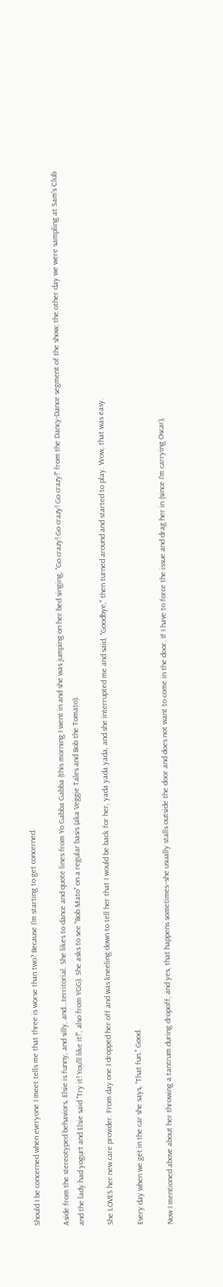Should I be concerned when everyone I meet tells me that three is worse than two? Because I'm starting to get concerned.

Aside from the stereotyped behaviors, Elsie is funny, and silly, and...territorial. She likes to dance and quote lines from Yo Gabba Gabba (this morning I went in and she was jumping on her bed singing, "Go crazy! Go crazy! Go crazy!" from the Dancy-Dance segment of the show; the other day we were sampling at Sam's Club and the lady had yogurt and Elsie said "Try it! You'll like it!", also from YGG). She asks to see "Bob Mato" on a regular basis (aka Veggie Tales and Bob the Tomato).

She LOVES her new care provider. From day one I dropped her off and was kneeling down to tell her that I would be back for her, yada yada yada, and she interrupted me and said, "Goodbye," then turned around and started to play. Wow, that was easy.

Every day when we get in the car she says, "That fun." Good.

Now I mentioned above about her throwing a tantrum during dropoff, and yes, that happens sometimes--she usually stalls outside the door and does not want to come in the door. If I have to force the issue and drag her in (since I'm carrying Oscar),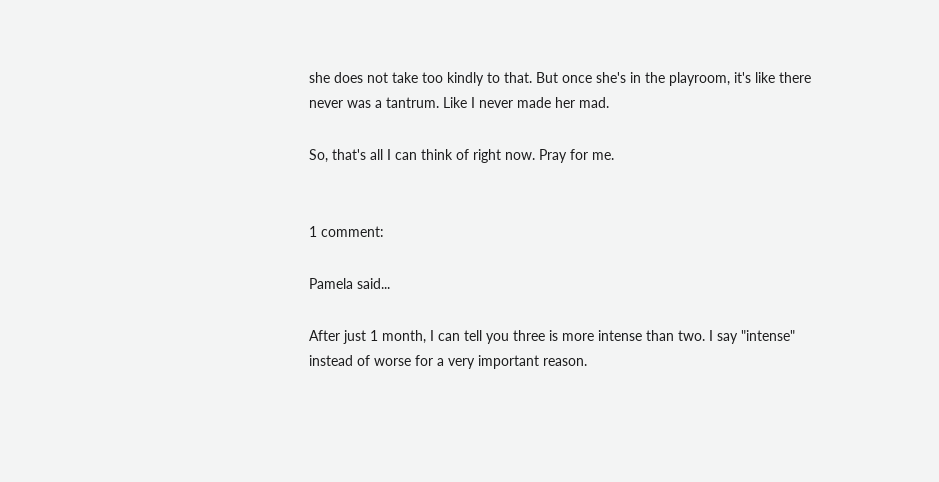she does not take too kindly to that. But once she's in the playroom, it's like there never was a tantrum. Like I never made her mad.

So, that's all I can think of right now. Pray for me.


1 comment:

Pamela said...

After just 1 month, I can tell you three is more intense than two. I say "intense" instead of worse for a very important reason.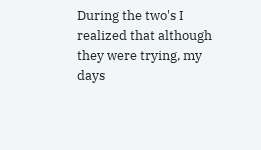During the two's I realized that although they were trying, my days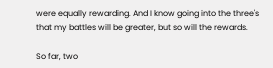were equally rewarding. And I know going into the three's that my battles will be greater, but so will the rewards.

So far, two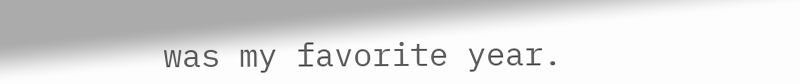was my favorite year.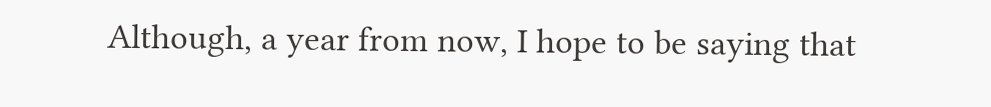Although, a year from now, I hope to be saying that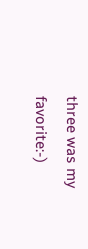three was my favorite:-)